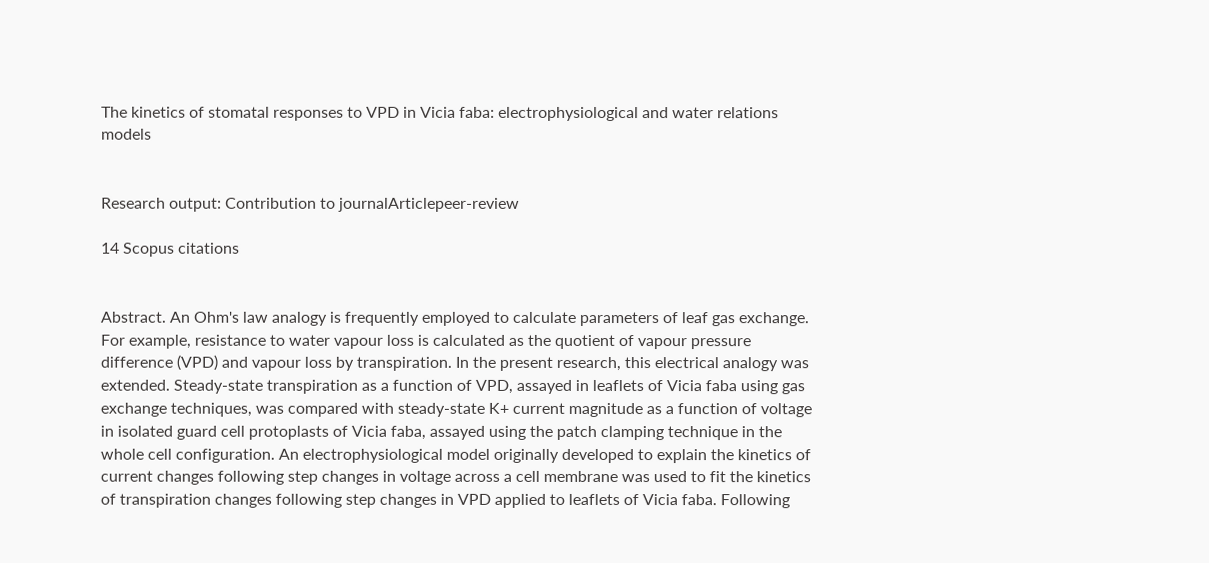The kinetics of stomatal responses to VPD in Vicia faba: electrophysiological and water relations models


Research output: Contribution to journalArticlepeer-review

14 Scopus citations


Abstract. An Ohm's law analogy is frequently employed to calculate parameters of leaf gas exchange. For example, resistance to water vapour loss is calculated as the quotient of vapour pressure difference (VPD) and vapour loss by transpiration. In the present research, this electrical analogy was extended. Steady‐state transpiration as a function of VPD, assayed in leaflets of Vicia faba using gas exchange techniques, was compared with steady‐state K+ current magnitude as a function of voltage in isolated guard cell protoplasts of Vicia faba, assayed using the patch clamping technique in the whole cell configuration. An electrophysiological model originally developed to explain the kinetics of current changes following step changes in voltage across a cell membrane was used to fit the kinetics of transpiration changes following step changes in VPD applied to leaflets of Vicia faba. Following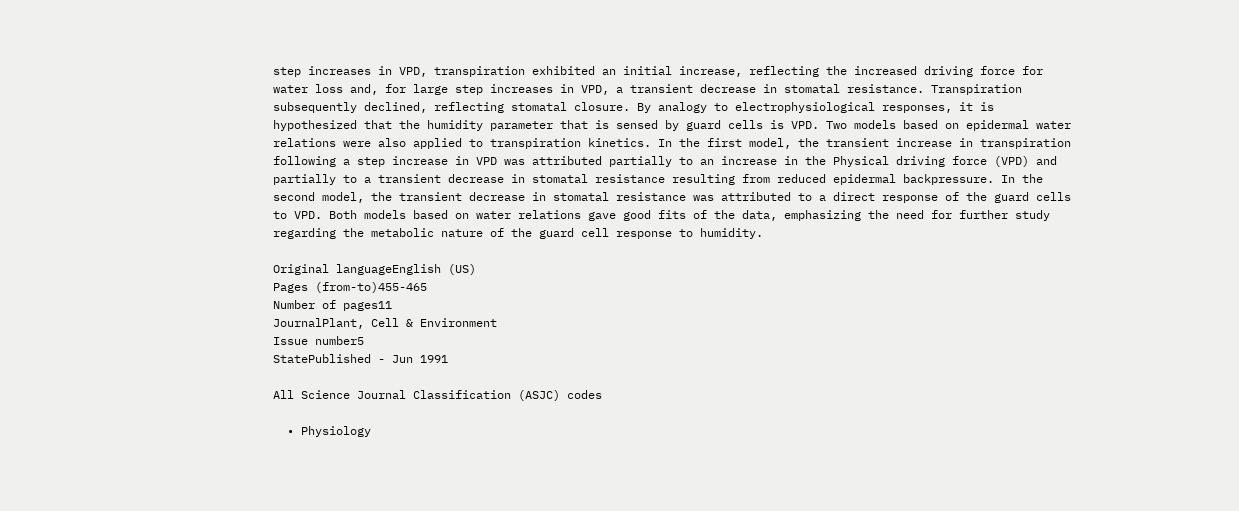step increases in VPD, transpiration exhibited an initial increase, reflecting the increased driving force for water loss and, for large step increases in VPD, a transient decrease in stomatal resistance. Transpiration subsequently declined, reflecting stomatal closure. By analogy to electrophysiological responses, it is hypothesized that the humidity parameter that is sensed by guard cells is VPD. Two models based on epidermal water relations were also applied to transpiration kinetics. In the first model, the transient increase in transpiration following a step increase in VPD was attributed partially to an increase in the Physical driving force (VPD) and partially to a transient decrease in stomatal resistance resulting from reduced epidermal backpressure. In the second model, the transient decrease in stomatal resistance was attributed to a direct response of the guard cells to VPD. Both models based on water relations gave good fits of the data, emphasizing the need for further study regarding the metabolic nature of the guard cell response to humidity.

Original languageEnglish (US)
Pages (from-to)455-465
Number of pages11
JournalPlant, Cell & Environment
Issue number5
StatePublished - Jun 1991

All Science Journal Classification (ASJC) codes

  • Physiology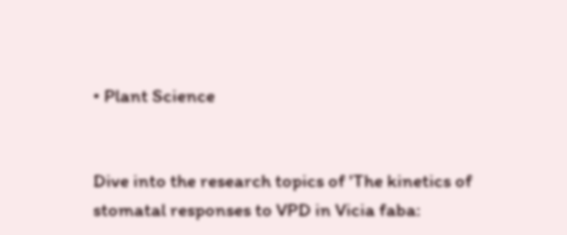• Plant Science


Dive into the research topics of 'The kinetics of stomatal responses to VPD in Vicia faba: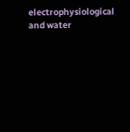electrophysiological and water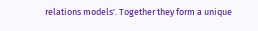relations models'. Together they form a unique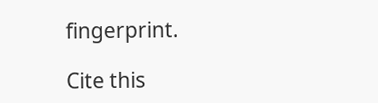fingerprint.

Cite this